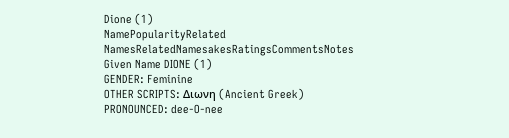Dione (1)
NamePopularityRelated NamesRelatedNamesakesRatingsCommentsNotes
Given Name DIONE (1)
GENDER: Feminine
OTHER SCRIPTS: Διωνη (Ancient Greek)
PRONOUNCED: dee-O-nee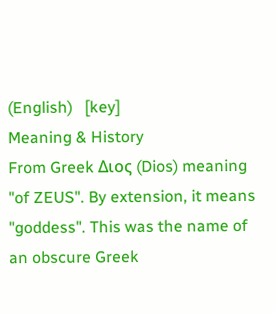(English)   [key]
Meaning & History
From Greek Διος (Dios) meaning "of ZEUS". By extension, it means "goddess". This was the name of an obscure Greek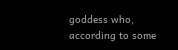goddess who, according to some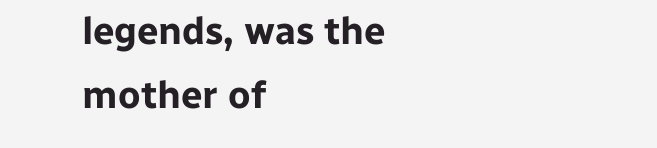legends, was the mother of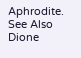Aphrodite.
See Also
Dione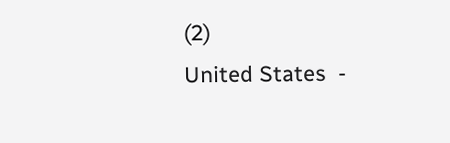(2)
United States  -